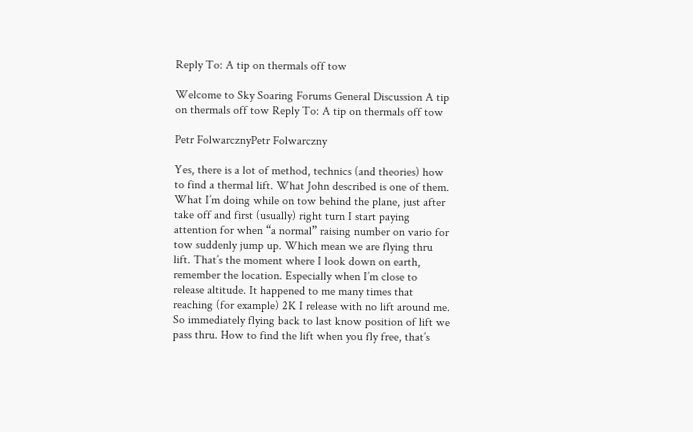Reply To: A tip on thermals off tow

Welcome to Sky Soaring Forums General Discussion A tip on thermals off tow Reply To: A tip on thermals off tow

Petr FolwarcznyPetr Folwarczny

Yes, there is a lot of method, technics (and theories) how to find a thermal lift. What John described is one of them. What I’m doing while on tow behind the plane, just after take off and first (usually) right turn I start paying attention for when “a normal” raising number on vario for tow suddenly jump up. Which mean we are flying thru lift. That’s the moment where I look down on earth, remember the location. Especially when I’m close to release altitude. It happened to me many times that reaching (for example) 2K I release with no lift around me. So immediately flying back to last know position of lift we pass thru. How to find the lift when you fly free, that’s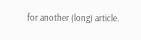for another (long) article.